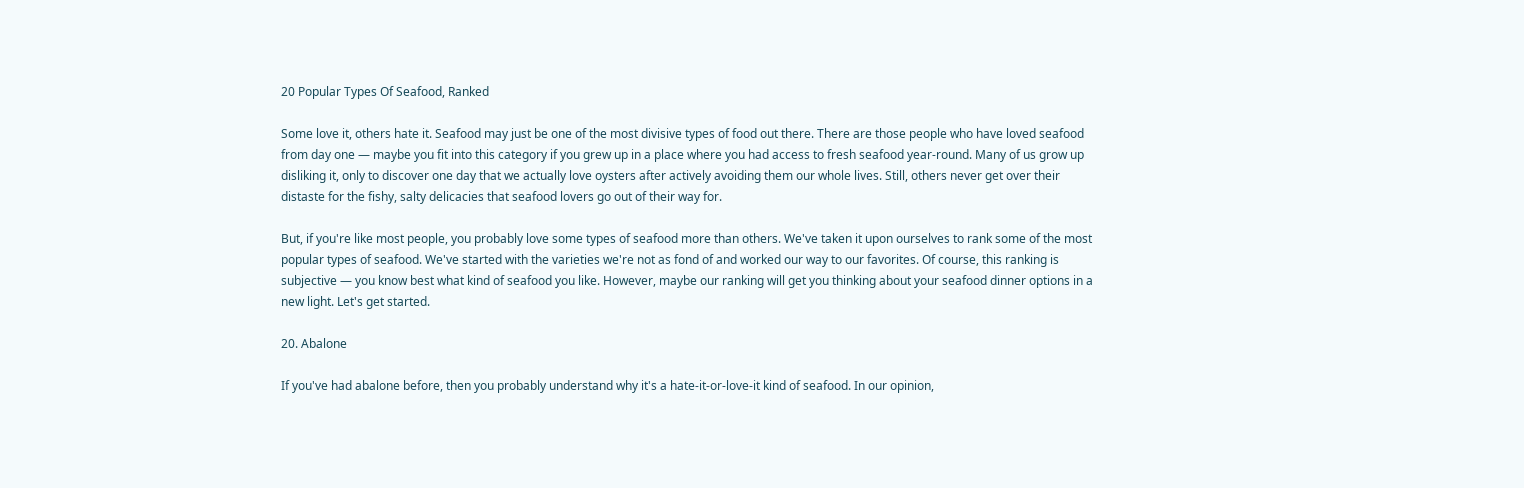20 Popular Types Of Seafood, Ranked

Some love it, others hate it. Seafood may just be one of the most divisive types of food out there. There are those people who have loved seafood from day one — maybe you fit into this category if you grew up in a place where you had access to fresh seafood year-round. Many of us grow up disliking it, only to discover one day that we actually love oysters after actively avoiding them our whole lives. Still, others never get over their distaste for the fishy, salty delicacies that seafood lovers go out of their way for.

But, if you're like most people, you probably love some types of seafood more than others. We've taken it upon ourselves to rank some of the most popular types of seafood. We've started with the varieties we're not as fond of and worked our way to our favorites. Of course, this ranking is subjective — you know best what kind of seafood you like. However, maybe our ranking will get you thinking about your seafood dinner options in a new light. Let's get started.

20. Abalone

If you've had abalone before, then you probably understand why it's a hate-it-or-love-it kind of seafood. In our opinion,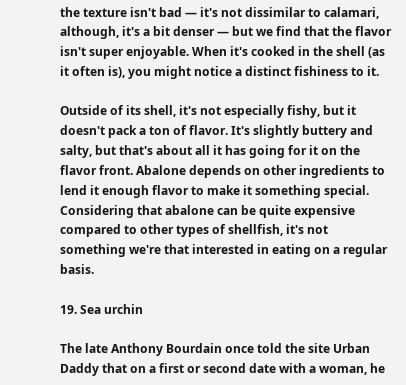the texture isn't bad — it's not dissimilar to calamari, although, it's a bit denser — but we find that the flavor isn't super enjoyable. When it's cooked in the shell (as it often is), you might notice a distinct fishiness to it.

Outside of its shell, it's not especially fishy, but it doesn't pack a ton of flavor. It's slightly buttery and salty, but that's about all it has going for it on the flavor front. Abalone depends on other ingredients to lend it enough flavor to make it something special. Considering that abalone can be quite expensive compared to other types of shellfish, it's not something we're that interested in eating on a regular basis.

19. Sea urchin

The late Anthony Bourdain once told the site Urban Daddy that on a first or second date with a woman, he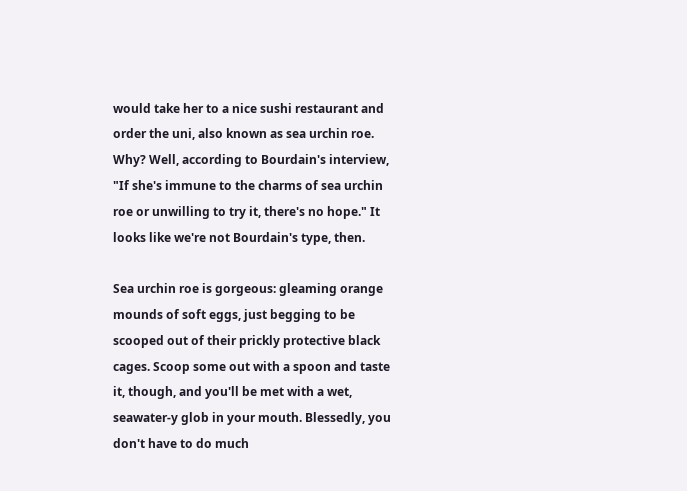would take her to a nice sushi restaurant and order the uni, also known as sea urchin roe. Why? Well, according to Bourdain's interview, "If she's immune to the charms of sea urchin roe or unwilling to try it, there's no hope." It looks like we're not Bourdain's type, then.

Sea urchin roe is gorgeous: gleaming orange mounds of soft eggs, just begging to be scooped out of their prickly protective black cages. Scoop some out with a spoon and taste it, though, and you'll be met with a wet, seawater-y glob in your mouth. Blessedly, you don't have to do much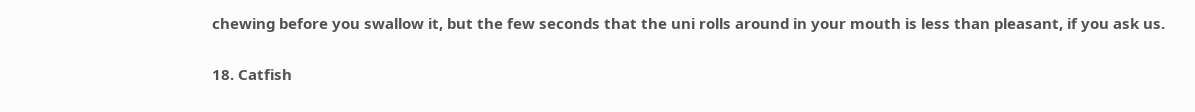chewing before you swallow it, but the few seconds that the uni rolls around in your mouth is less than pleasant, if you ask us.

18. Catfish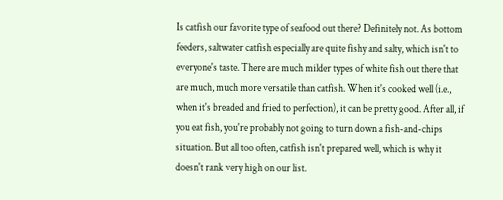Is catfish our favorite type of seafood out there? Definitely not. As bottom feeders, saltwater catfish especially are quite fishy and salty, which isn't to everyone's taste. There are much milder types of white fish out there that are much, much more versatile than catfish. When it's cooked well (i.e., when it's breaded and fried to perfection), it can be pretty good. After all, if you eat fish, you're probably not going to turn down a fish-and-chips situation. But all too often, catfish isn't prepared well, which is why it doesn't rank very high on our list.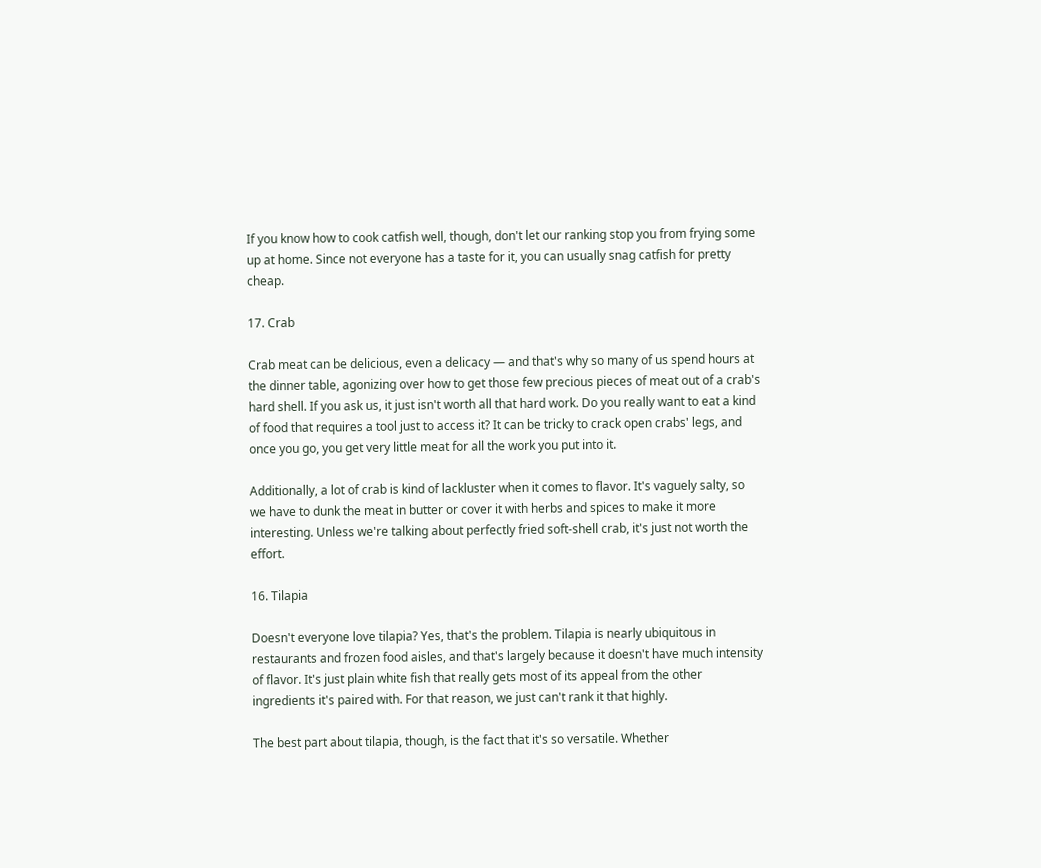If you know how to cook catfish well, though, don't let our ranking stop you from frying some up at home. Since not everyone has a taste for it, you can usually snag catfish for pretty cheap.

17. Crab

Crab meat can be delicious, even a delicacy — and that's why so many of us spend hours at the dinner table, agonizing over how to get those few precious pieces of meat out of a crab's hard shell. If you ask us, it just isn't worth all that hard work. Do you really want to eat a kind of food that requires a tool just to access it? It can be tricky to crack open crabs' legs, and once you go, you get very little meat for all the work you put into it.

Additionally, a lot of crab is kind of lackluster when it comes to flavor. It's vaguely salty, so we have to dunk the meat in butter or cover it with herbs and spices to make it more interesting. Unless we're talking about perfectly fried soft-shell crab, it's just not worth the effort.

16. Tilapia

Doesn't everyone love tilapia? Yes, that's the problem. Tilapia is nearly ubiquitous in restaurants and frozen food aisles, and that's largely because it doesn't have much intensity of flavor. It's just plain white fish that really gets most of its appeal from the other ingredients it's paired with. For that reason, we just can't rank it that highly.

The best part about tilapia, though, is the fact that it's so versatile. Whether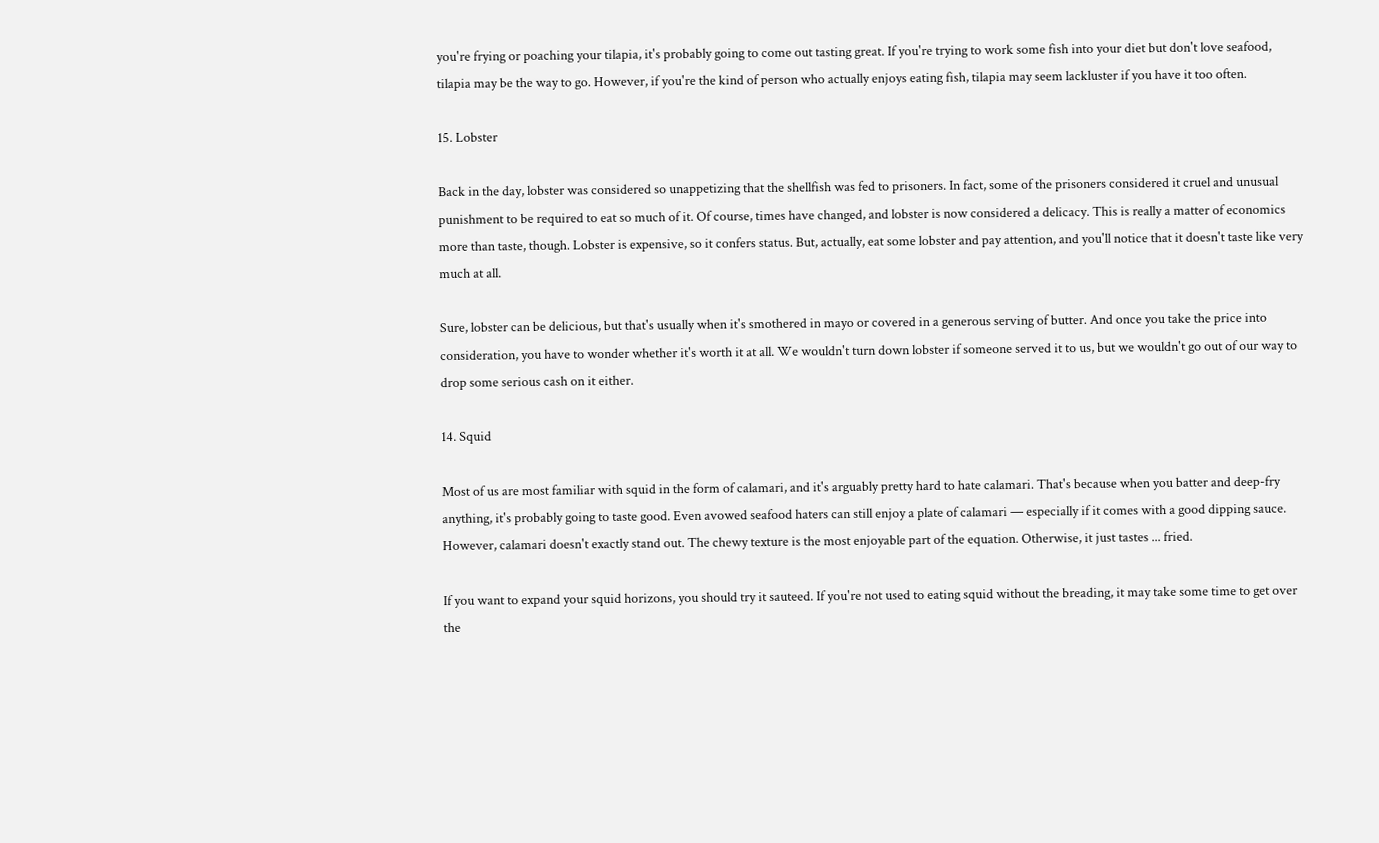you're frying or poaching your tilapia, it's probably going to come out tasting great. If you're trying to work some fish into your diet but don't love seafood, tilapia may be the way to go. However, if you're the kind of person who actually enjoys eating fish, tilapia may seem lackluster if you have it too often.

15. Lobster

Back in the day, lobster was considered so unappetizing that the shellfish was fed to prisoners. In fact, some of the prisoners considered it cruel and unusual punishment to be required to eat so much of it. Of course, times have changed, and lobster is now considered a delicacy. This is really a matter of economics more than taste, though. Lobster is expensive, so it confers status. But, actually, eat some lobster and pay attention, and you'll notice that it doesn't taste like very much at all.

Sure, lobster can be delicious, but that's usually when it's smothered in mayo or covered in a generous serving of butter. And once you take the price into consideration, you have to wonder whether it's worth it at all. We wouldn't turn down lobster if someone served it to us, but we wouldn't go out of our way to drop some serious cash on it either.

14. Squid

Most of us are most familiar with squid in the form of calamari, and it's arguably pretty hard to hate calamari. That's because when you batter and deep-fry anything, it's probably going to taste good. Even avowed seafood haters can still enjoy a plate of calamari — especially if it comes with a good dipping sauce. However, calamari doesn't exactly stand out. The chewy texture is the most enjoyable part of the equation. Otherwise, it just tastes ... fried.

If you want to expand your squid horizons, you should try it sauteed. If you're not used to eating squid without the breading, it may take some time to get over the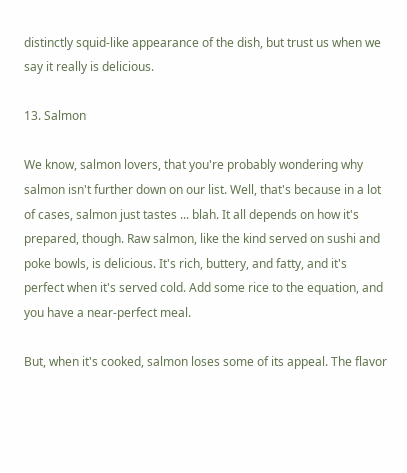distinctly squid-like appearance of the dish, but trust us when we say it really is delicious.

13. Salmon

We know, salmon lovers, that you're probably wondering why salmon isn't further down on our list. Well, that's because in a lot of cases, salmon just tastes ... blah. It all depends on how it's prepared, though. Raw salmon, like the kind served on sushi and poke bowls, is delicious. It's rich, buttery, and fatty, and it's perfect when it's served cold. Add some rice to the equation, and you have a near-perfect meal.

But, when it's cooked, salmon loses some of its appeal. The flavor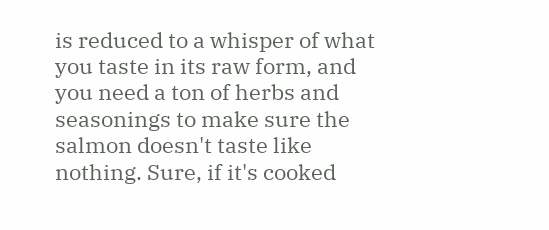is reduced to a whisper of what you taste in its raw form, and you need a ton of herbs and seasonings to make sure the salmon doesn't taste like nothing. Sure, if it's cooked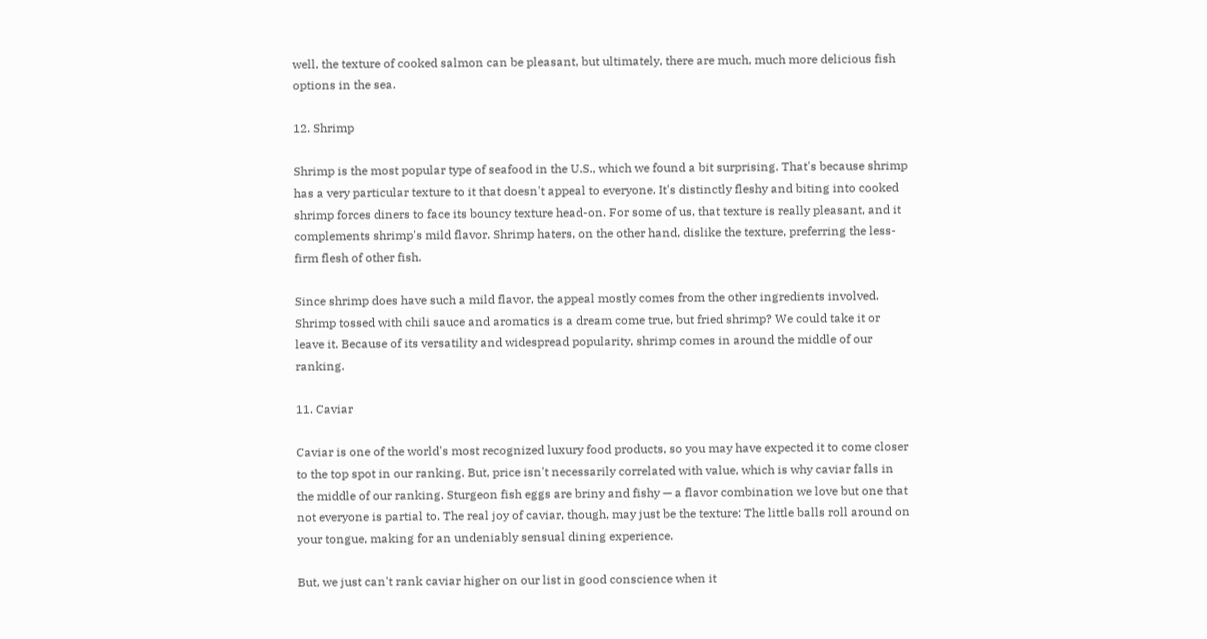well, the texture of cooked salmon can be pleasant, but ultimately, there are much, much more delicious fish options in the sea.

12. Shrimp

Shrimp is the most popular type of seafood in the U.S., which we found a bit surprising. That's because shrimp has a very particular texture to it that doesn't appeal to everyone. It's distinctly fleshy and biting into cooked shrimp forces diners to face its bouncy texture head-on. For some of us, that texture is really pleasant, and it complements shrimp's mild flavor. Shrimp haters, on the other hand, dislike the texture, preferring the less-firm flesh of other fish.

Since shrimp does have such a mild flavor, the appeal mostly comes from the other ingredients involved. Shrimp tossed with chili sauce and aromatics is a dream come true, but fried shrimp? We could take it or leave it. Because of its versatility and widespread popularity, shrimp comes in around the middle of our ranking.

11. Caviar

Caviar is one of the world's most recognized luxury food products, so you may have expected it to come closer to the top spot in our ranking. But, price isn't necessarily correlated with value, which is why caviar falls in the middle of our ranking. Sturgeon fish eggs are briny and fishy — a flavor combination we love but one that not everyone is partial to. The real joy of caviar, though, may just be the texture: The little balls roll around on your tongue, making for an undeniably sensual dining experience.

But, we just can't rank caviar higher on our list in good conscience when it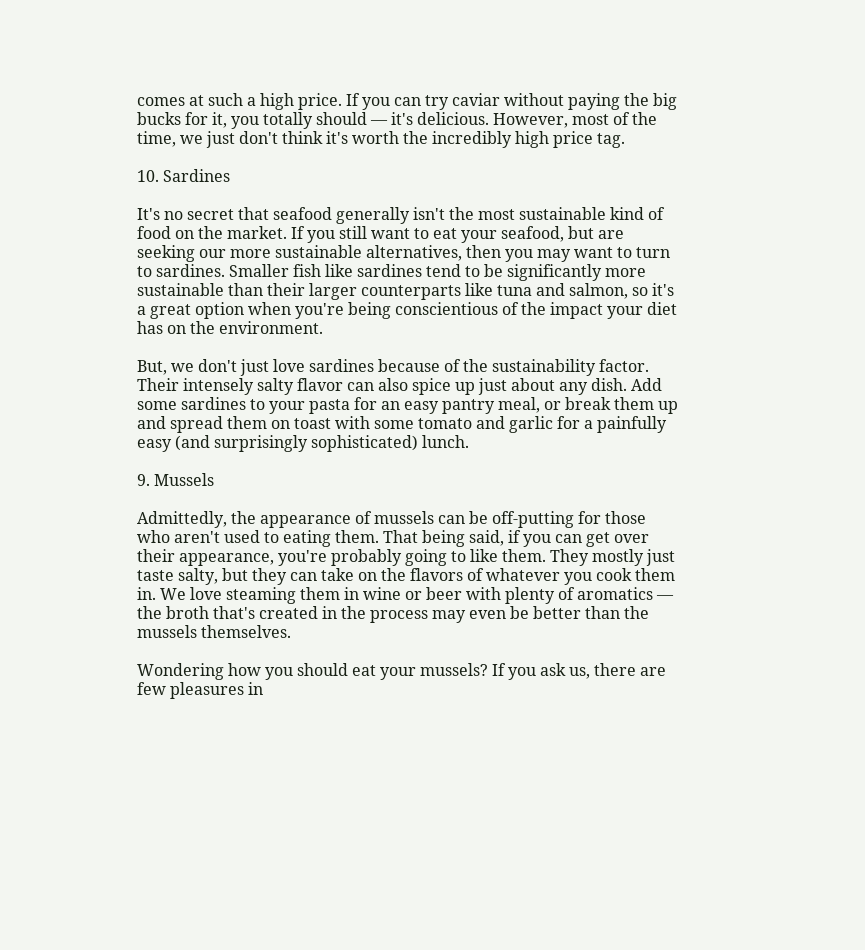comes at such a high price. If you can try caviar without paying the big bucks for it, you totally should — it's delicious. However, most of the time, we just don't think it's worth the incredibly high price tag.

10. Sardines

It's no secret that seafood generally isn't the most sustainable kind of food on the market. If you still want to eat your seafood, but are seeking our more sustainable alternatives, then you may want to turn to sardines. Smaller fish like sardines tend to be significantly more sustainable than their larger counterparts like tuna and salmon, so it's a great option when you're being conscientious of the impact your diet has on the environment.

But, we don't just love sardines because of the sustainability factor. Their intensely salty flavor can also spice up just about any dish. Add some sardines to your pasta for an easy pantry meal, or break them up and spread them on toast with some tomato and garlic for a painfully easy (and surprisingly sophisticated) lunch.

9. Mussels

Admittedly, the appearance of mussels can be off-putting for those who aren't used to eating them. That being said, if you can get over their appearance, you're probably going to like them. They mostly just taste salty, but they can take on the flavors of whatever you cook them in. We love steaming them in wine or beer with plenty of aromatics — the broth that's created in the process may even be better than the mussels themselves.

Wondering how you should eat your mussels? If you ask us, there are few pleasures in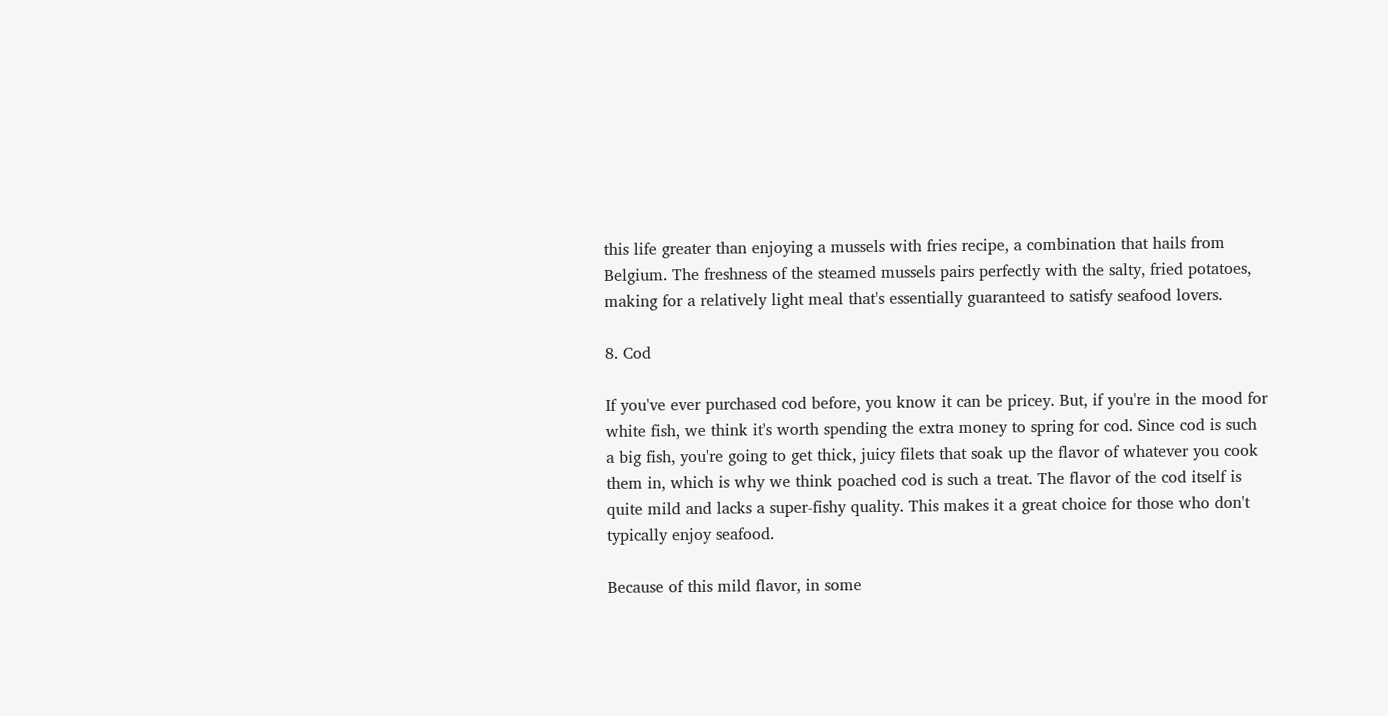this life greater than enjoying a mussels with fries recipe, a combination that hails from Belgium. The freshness of the steamed mussels pairs perfectly with the salty, fried potatoes, making for a relatively light meal that's essentially guaranteed to satisfy seafood lovers.

8. Cod

If you've ever purchased cod before, you know it can be pricey. But, if you're in the mood for white fish, we think it's worth spending the extra money to spring for cod. Since cod is such a big fish, you're going to get thick, juicy filets that soak up the flavor of whatever you cook them in, which is why we think poached cod is such a treat. The flavor of the cod itself is quite mild and lacks a super-fishy quality. This makes it a great choice for those who don't typically enjoy seafood.

Because of this mild flavor, in some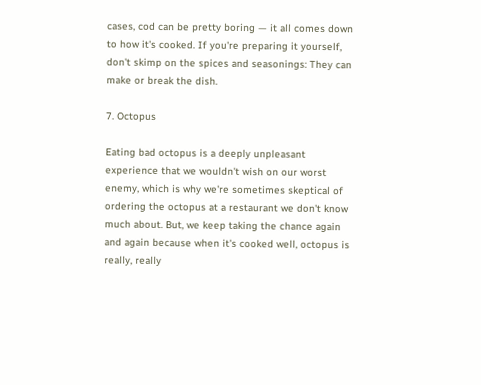cases, cod can be pretty boring — it all comes down to how it's cooked. If you're preparing it yourself, don't skimp on the spices and seasonings: They can make or break the dish.

7. Octopus

Eating bad octopus is a deeply unpleasant experience that we wouldn't wish on our worst enemy, which is why we're sometimes skeptical of ordering the octopus at a restaurant we don't know much about. But, we keep taking the chance again and again because when it's cooked well, octopus is really, really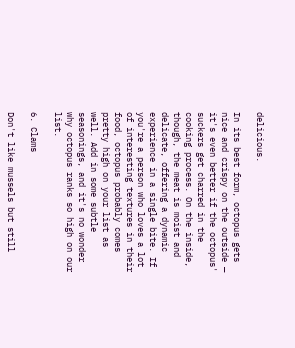delicious.

In its best form, octopus gets nice and crispy on the outside — it's even better if the octopus' suckers get charred in the cooking process. On the inside, though, the meat is moist and delicate, offering a dynamic experience in a single bite. If you're a person who loves a lot of interesting textures in their food, octopus probably comes pretty high on your list as well. Add in some subtle seasonings, and it's no wonder why octopus ranks so high on our list.

6. Clams

Don't like mussels but still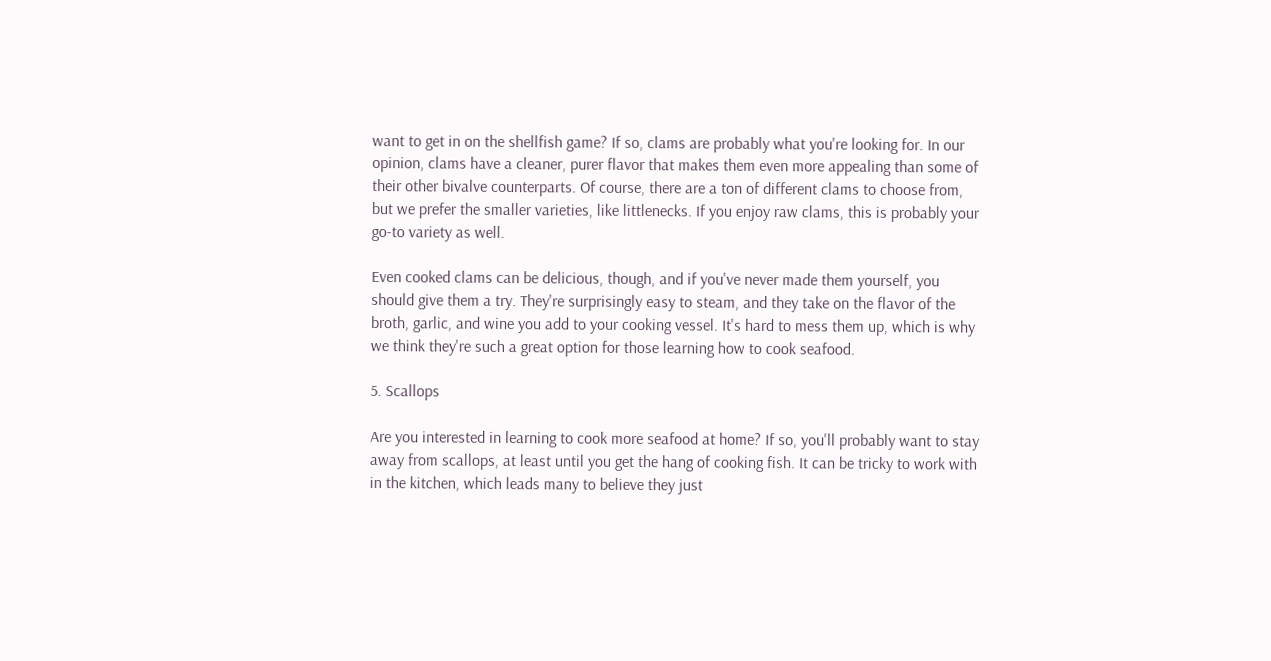want to get in on the shellfish game? If so, clams are probably what you're looking for. In our opinion, clams have a cleaner, purer flavor that makes them even more appealing than some of their other bivalve counterparts. Of course, there are a ton of different clams to choose from, but we prefer the smaller varieties, like littlenecks. If you enjoy raw clams, this is probably your go-to variety as well.

Even cooked clams can be delicious, though, and if you've never made them yourself, you should give them a try. They're surprisingly easy to steam, and they take on the flavor of the broth, garlic, and wine you add to your cooking vessel. It's hard to mess them up, which is why we think they're such a great option for those learning how to cook seafood.

5. Scallops

Are you interested in learning to cook more seafood at home? If so, you'll probably want to stay away from scallops, at least until you get the hang of cooking fish. It can be tricky to work with in the kitchen, which leads many to believe they just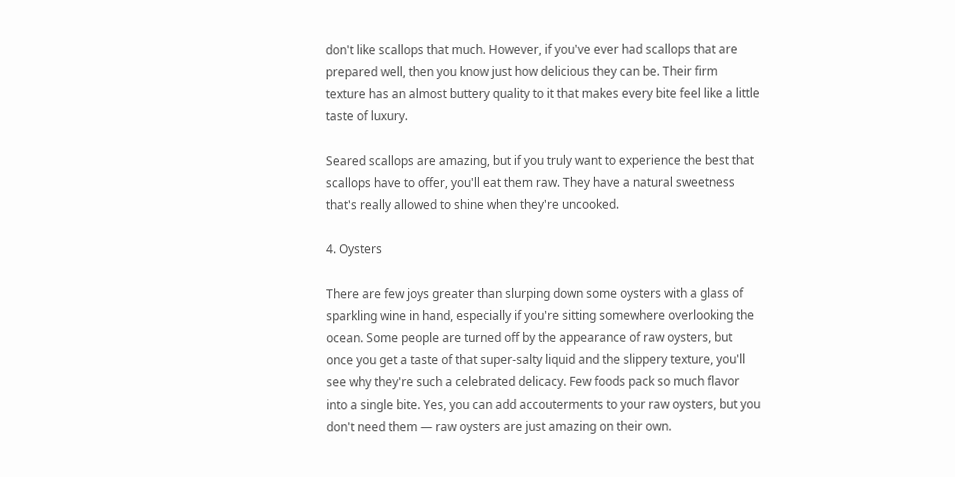don't like scallops that much. However, if you've ever had scallops that are prepared well, then you know just how delicious they can be. Their firm texture has an almost buttery quality to it that makes every bite feel like a little taste of luxury.

Seared scallops are amazing, but if you truly want to experience the best that scallops have to offer, you'll eat them raw. They have a natural sweetness that's really allowed to shine when they're uncooked.

4. Oysters

There are few joys greater than slurping down some oysters with a glass of sparkling wine in hand, especially if you're sitting somewhere overlooking the ocean. Some people are turned off by the appearance of raw oysters, but once you get a taste of that super-salty liquid and the slippery texture, you'll see why they're such a celebrated delicacy. Few foods pack so much flavor into a single bite. Yes, you can add accouterments to your raw oysters, but you don't need them — raw oysters are just amazing on their own.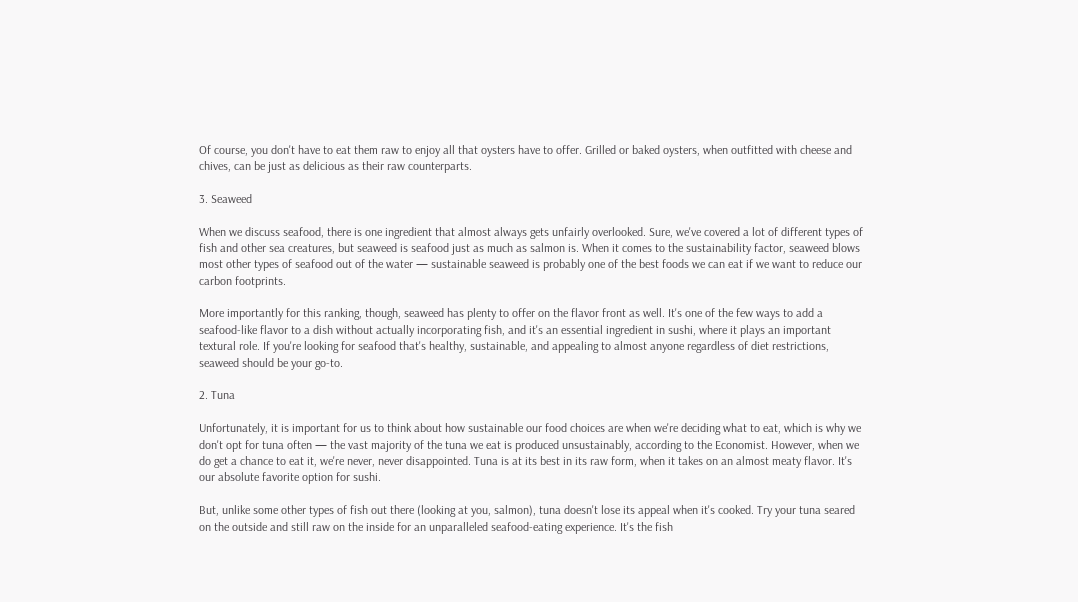Of course, you don't have to eat them raw to enjoy all that oysters have to offer. Grilled or baked oysters, when outfitted with cheese and chives, can be just as delicious as their raw counterparts.

3. Seaweed

When we discuss seafood, there is one ingredient that almost always gets unfairly overlooked. Sure, we've covered a lot of different types of fish and other sea creatures, but seaweed is seafood just as much as salmon is. When it comes to the sustainability factor, seaweed blows most other types of seafood out of the water — sustainable seaweed is probably one of the best foods we can eat if we want to reduce our carbon footprints.

More importantly for this ranking, though, seaweed has plenty to offer on the flavor front as well. It's one of the few ways to add a seafood-like flavor to a dish without actually incorporating fish, and it's an essential ingredient in sushi, where it plays an important textural role. If you're looking for seafood that's healthy, sustainable, and appealing to almost anyone regardless of diet restrictions, seaweed should be your go-to.

2. Tuna

Unfortunately, it is important for us to think about how sustainable our food choices are when we're deciding what to eat, which is why we don't opt for tuna often — the vast majority of the tuna we eat is produced unsustainably, according to the Economist. However, when we do get a chance to eat it, we're never, never disappointed. Tuna is at its best in its raw form, when it takes on an almost meaty flavor. It's our absolute favorite option for sushi.

But, unlike some other types of fish out there (looking at you, salmon), tuna doesn't lose its appeal when it's cooked. Try your tuna seared on the outside and still raw on the inside for an unparalleled seafood-eating experience. It's the fish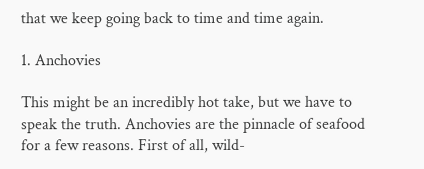that we keep going back to time and time again.

1. Anchovies

This might be an incredibly hot take, but we have to speak the truth. Anchovies are the pinnacle of seafood for a few reasons. First of all, wild-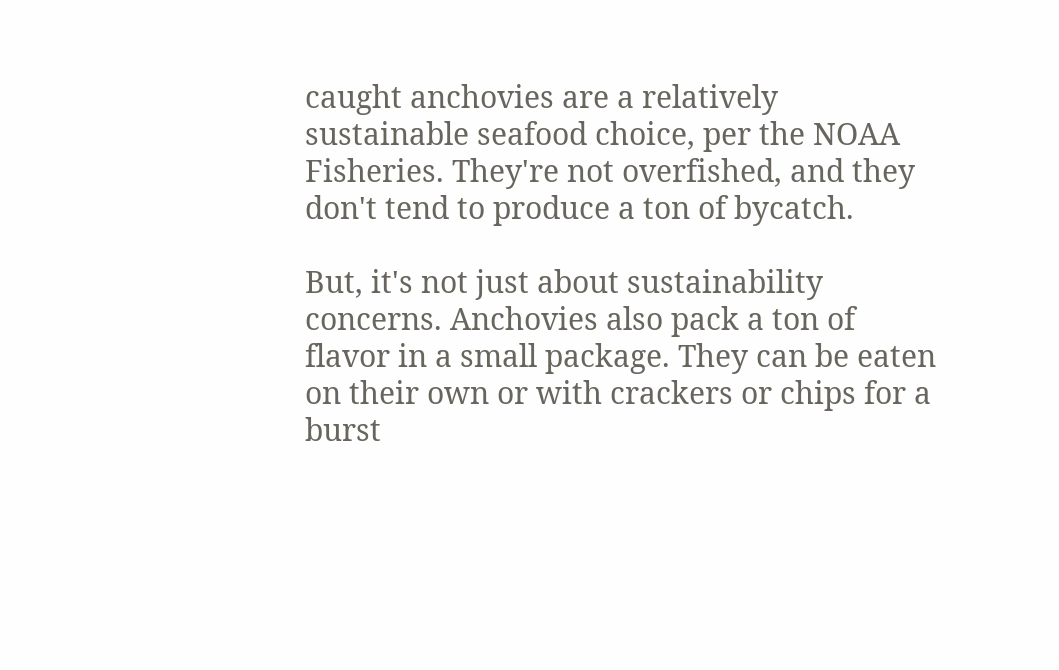caught anchovies are a relatively sustainable seafood choice, per the NOAA Fisheries. They're not overfished, and they don't tend to produce a ton of bycatch.

But, it's not just about sustainability concerns. Anchovies also pack a ton of flavor in a small package. They can be eaten on their own or with crackers or chips for a burst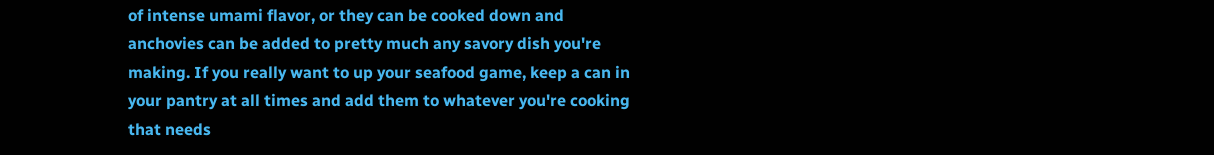of intense umami flavor, or they can be cooked down and anchovies can be added to pretty much any savory dish you're making. If you really want to up your seafood game, keep a can in your pantry at all times and add them to whatever you're cooking that needs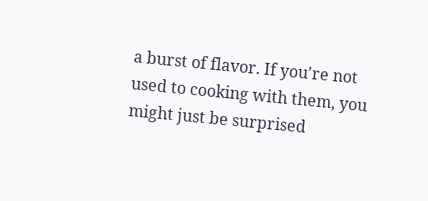a burst of flavor. If you're not used to cooking with them, you might just be surprised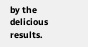by the delicious results.